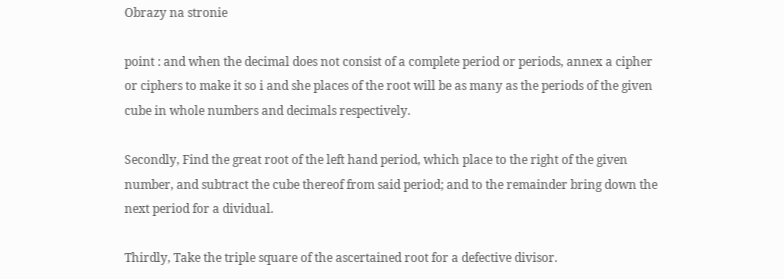Obrazy na stronie

point : and when the decimal does not consist of a complete period or periods, annex a cipher or ciphers to make it so i and she places of the root will be as many as the periods of the given cube in whole numbers and decimals respectively.

Secondly, Find the great root of the left hand period, which place to the right of the given number, and subtract the cube thereof from said period; and to the remainder bring down the next period for a dividual.

Thirdly, Take the triple square of the ascertained root for a defective divisor.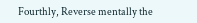Fourthly, Reverse mentally the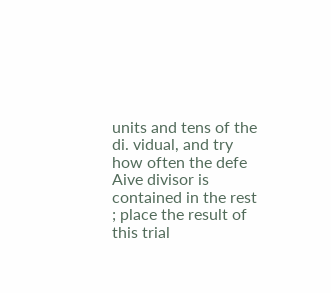units and tens of the di. vidual, and try how often the defe Aive divisor is contained in the rest ; place the result of this trial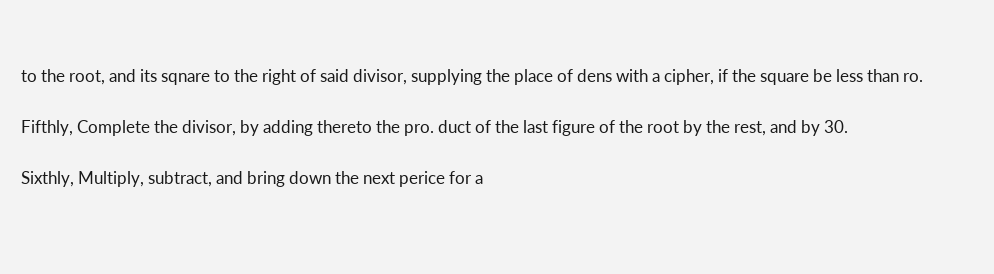to the root, and its sqnare to the right of said divisor, supplying the place of dens with a cipher, if the square be less than ro.

Fifthly, Complete the divisor, by adding thereto the pro. duct of the last figure of the root by the rest, and by 30.

Sixthly, Multiply, subtract, and bring down the next perice for a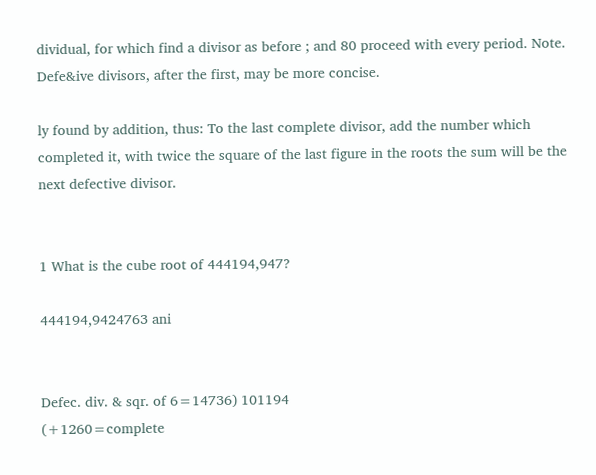dividual, for which find a divisor as before ; and 80 proceed with every period. Note. Defe&ive divisors, after the first, may be more concise.

ly found by addition, thus: To the last complete divisor, add the number which completed it, with twice the square of the last figure in the roots the sum will be the next defective divisor.


1 What is the cube root of 444194,947?

444194,9424763 ani


Defec. div. & sqr. of 6=14736) 101194
(+1260=complete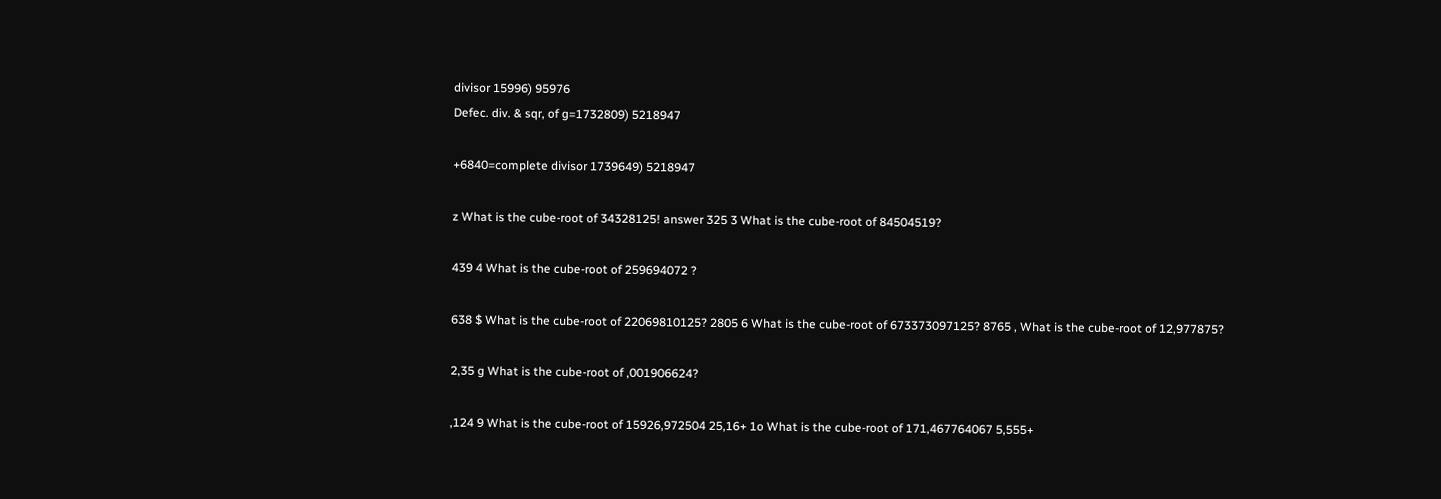divisor 15996) 95976
Defec. div. & sqr, of g=1732809) 5218947

+6840=complete divisor 1739649) 5218947

z What is the cube-root of 34328125! answer 325 3 What is the cube-root of 84504519?

439 4 What is the cube-root of 259694072 ?

638 $ What is the cube-root of 22069810125? 2805 6 What is the cube-root of 673373097125? 8765 , What is the cube-root of 12,977875?

2,35 g What is the cube-root of ,001906624?

,124 9 What is the cube-root of 15926,972504 25,16+ 1o What is the cube-root of 171,467764067 5,555+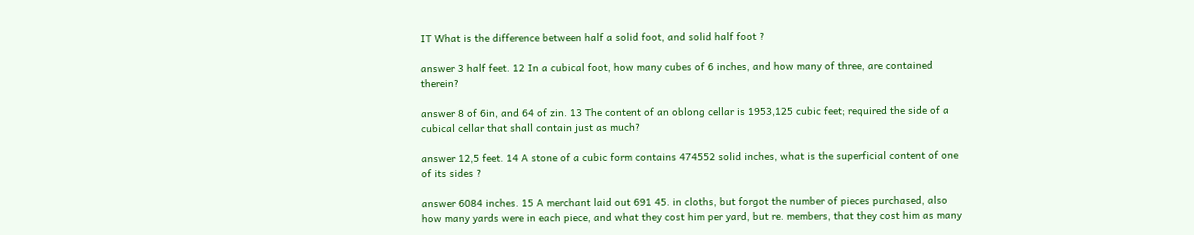IT What is the difference between half a solid foot, and solid half foot ?

answer 3 half feet. 12 In a cubical foot, how many cubes of 6 inches, and how many of three, are contained therein?

answer 8 of 6in, and 64 of zin. 13 The content of an oblong cellar is 1953,125 cubic feet; required the side of a cubical cellar that shall contain just as much?

answer 12,5 feet. 14 A stone of a cubic form contains 474552 solid inches, what is the superficial content of one of its sides ?

answer 6084 inches. 15 A merchant laid out 691 45. in cloths, but forgot the number of pieces purchased, also how many yards were in each piece, and what they cost him per yard, but re. members, that they cost him as many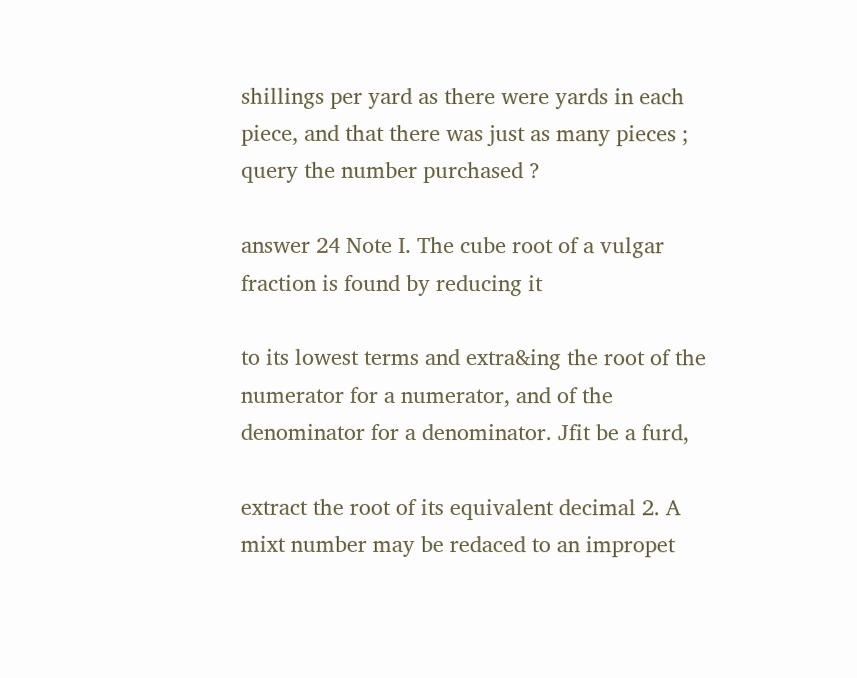shillings per yard as there were yards in each piece, and that there was just as many pieces ; query the number purchased ?

answer 24 Note I. The cube root of a vulgar fraction is found by reducing it

to its lowest terms and extra&ing the root of the numerator for a numerator, and of the denominator for a denominator. Jfit be a furd,

extract the root of its equivalent decimal 2. A mixt number may be redaced to an impropet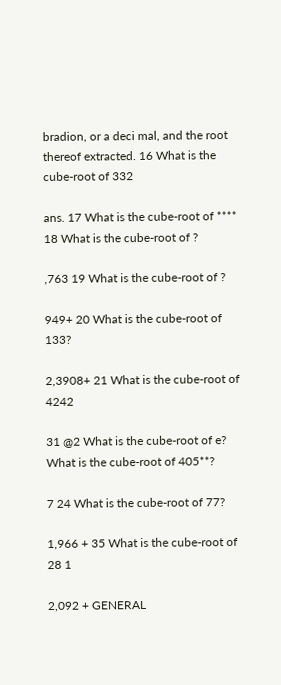bradion, or a deci mal, and the root thereof extracted. 16 What is the cube-root of 332

ans. 17 What is the cube-root of **** 18 What is the cube-root of ?

,763 19 What is the cube-root of ?

949+ 20 What is the cube-root of 133?

2,3908+ 21 What is the cube-root of 4242

31 @2 What is the cube-root of e? What is the cube-root of 405**?

7 24 What is the cube-root of 77?

1,966 + 35 What is the cube-root of 28 1

2,092 + GENERAL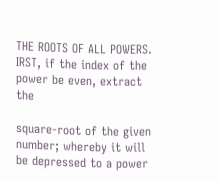THE ROOTS OF ALL POWERS. IRST, if the index of the power be even, extract the

square-root of the given number; whereby it will be depressed to a power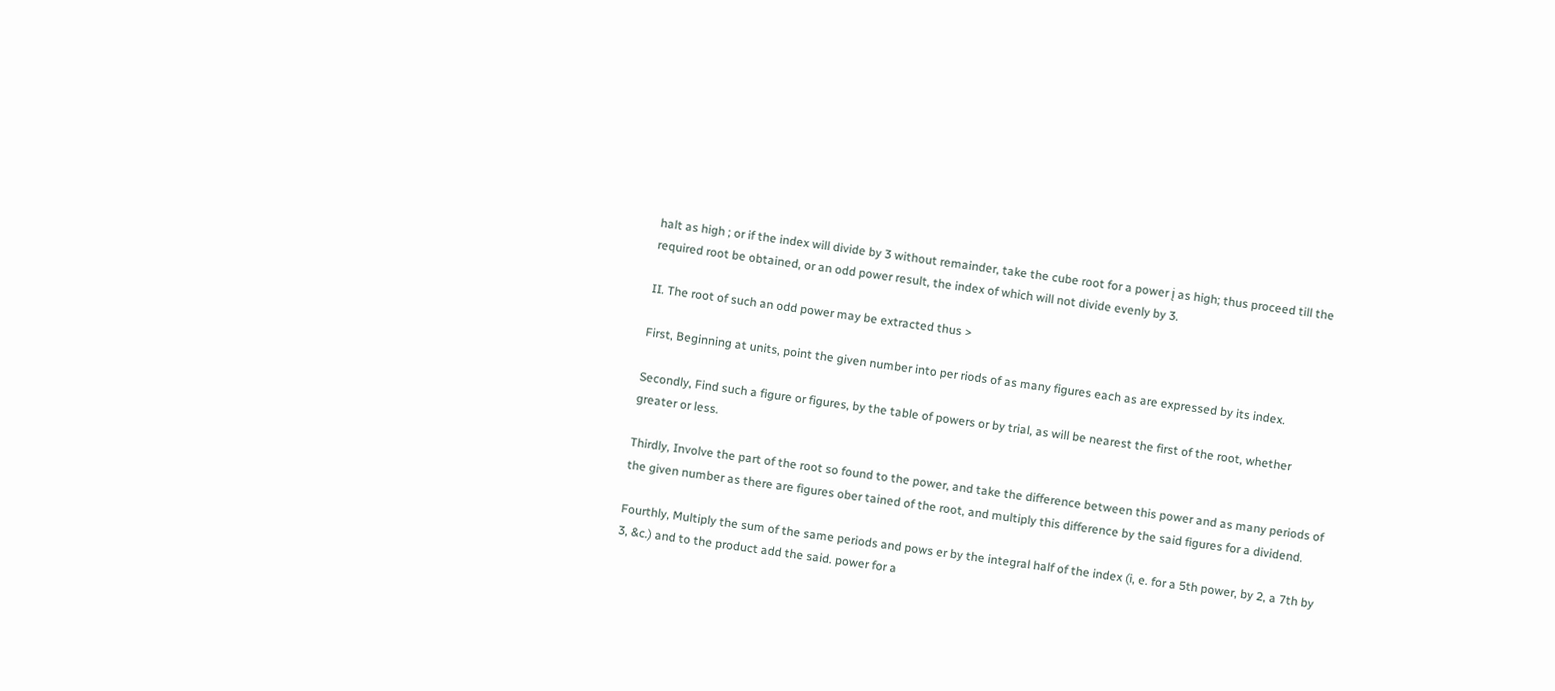halt as high ; or if the index will divide by 3 without remainder, take the cube root for a power į as high; thus proceed till the required root be obtained, or an odd power result, the index of which will not divide evenly by 3.

II. The root of such an odd power may be extracted thus >

First, Beginning at units, point the given number into per riods of as many figures each as are expressed by its index.

Secondly, Find such a figure or figures, by the table of powers or by trial, as will be nearest the first of the root, whether greater or less.

Thirdly, Involve the part of the root so found to the power, and take the difference between this power and as many periods of the given number as there are figures ober tained of the root, and multiply this difference by the said figures for a dividend.

Fourthly, Multiply the sum of the same periods and pows er by the integral half of the index (i, e. for a 5th power, by 2, a 7th by 3, &c.) and to the product add the said. power for a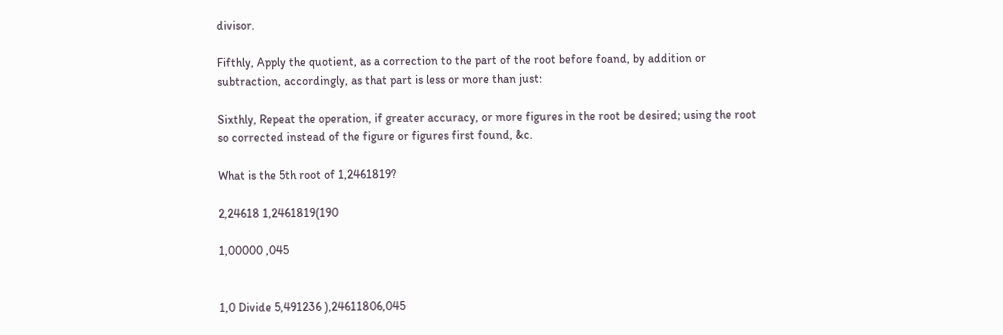divisor.

Fifthly, Apply the quotient, as a correction to the part of the root before foand, by addition or subtraction, accordingly, as that part is less or more than just:

Sixthly, Repeat the operation, if greater accuracy, or more figures in the root be desired; using the root so corrected instead of the figure or figures first found, &c.

What is the 5th root of 1,2461819?

2,24618 1,2461819(190

1,00000 ,045


1,0 Divide 5,491236 ),24611806,045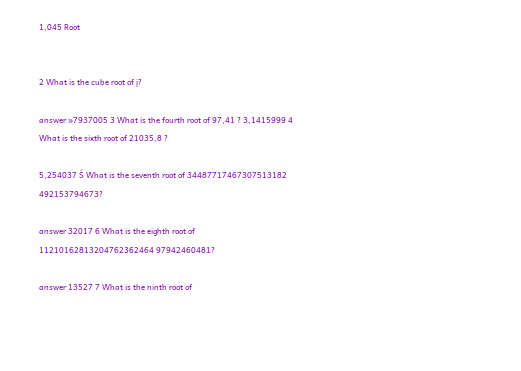1,045 Root


2 What is the cube root of į?

answer »7937005 3 What is the fourth root of 97,41 ? 3,1415999 4 What is the sixth root of 21035,8 ?

5,254037 Ś What is the seventh root of 34487717467307513182 492153794673?

answer 32017 6 What is the eighth root of 11210162813204762362464 97942460481?

answer 13527 7 What is the ninth root of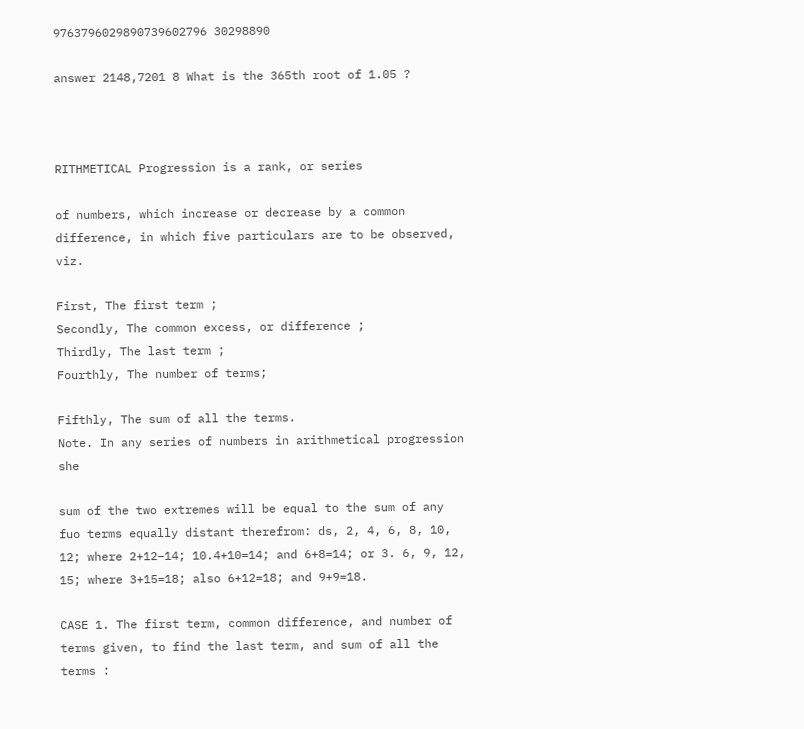9763796029890739602796 30298890

answer 2148,7201 8 What is the 365th root of 1.05 ?



RITHMETICAL Progression is a rank, or series

of numbers, which increase or decrease by a common difference, in which five particulars are to be observed, viz.

First, The first term ;
Secondly, The common excess, or difference ;
Thirdly, The last term ;
Fourthly, The number of terms;

Fifthly, The sum of all the terms.
Note. In any series of numbers in arithmetical progression she

sum of the two extremes will be equal to the sum of any fuo terms equally distant therefrom: ds, 2, 4, 6, 8, 10, 12; where 2+12–14; 10.4+10=14; and 6+8=14; or 3. 6, 9, 12, 15; where 3+15=18; also 6+12=18; and 9+9=18.

CASE 1. The first term, common difference, and number of terms given, to find the last term, and sum of all the terms :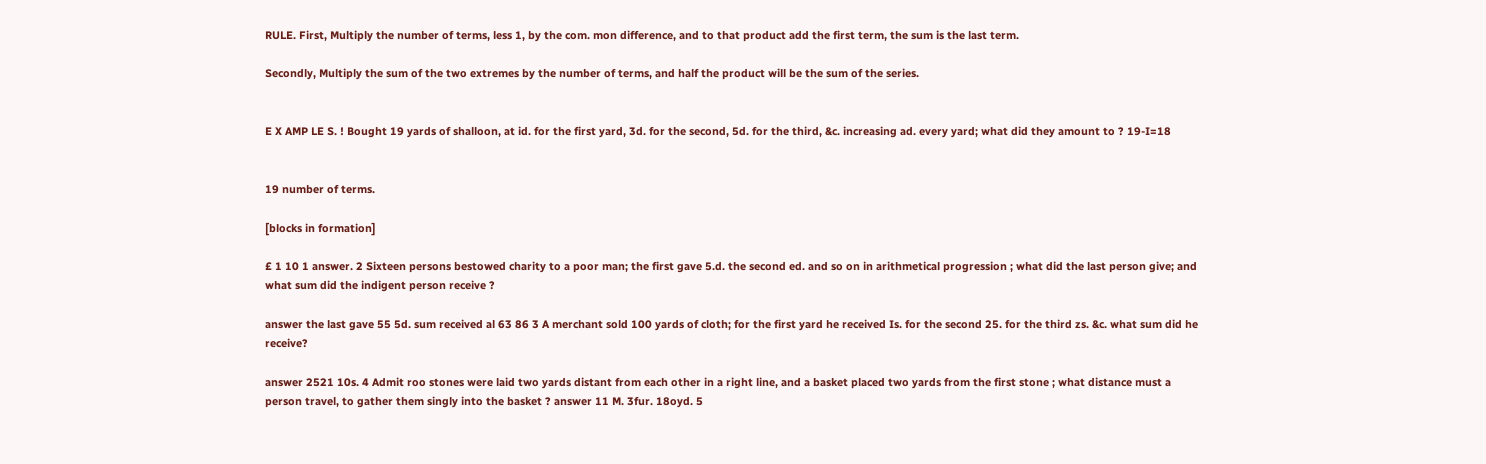RULE. First, Multiply the number of terms, less 1, by the com. mon difference, and to that product add the first term, the sum is the last term.

Secondly, Multiply the sum of the two extremes by the number of terms, and half the product will be the sum of the series.


E X AMP LE S. ! Bought 19 yards of shalloon, at id. for the first yard, 3d. for the second, 5d. for the third, &c. increasing ad. every yard; what did they amount to ? 19-I=18


19 number of terms.

[blocks in formation]

£ 1 10 1 answer. 2 Sixteen persons bestowed charity to a poor man; the first gave 5.d. the second ed. and so on in arithmetical progression ; what did the last person give; and what sum did the indigent person receive ?

answer the last gave 55 5d. sum received al 63 86 3 A merchant sold 100 yards of cloth; for the first yard he received Is. for the second 25. for the third zs. &c. what sum did he receive?

answer 2521 10s. 4 Admit roo stones were laid two yards distant from each other in a right line, and a basket placed two yards from the first stone ; what distance must a person travel, to gather them singly into the basket ? answer 11 M. 3fur. 18oyd. 5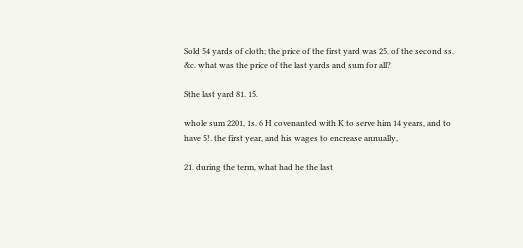Sold 54 yards of cloth; the price of the first yard was 25. of the second ss. &c. what was the price of the last yards and sum for all?

Sthe last yard 81. 15.

whole sum 2201, 1s. 6 H covenanted with K to serve him 14 years, and to have 5!. the first year, and his wages to encrease annually,

21. during the term, what had he the last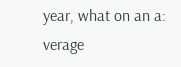year, what on an a: verage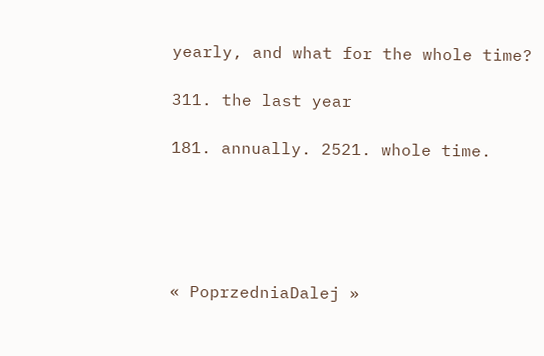yearly, and what for the whole time?

311. the last year

181. annually. 2521. whole time.





« PoprzedniaDalej »